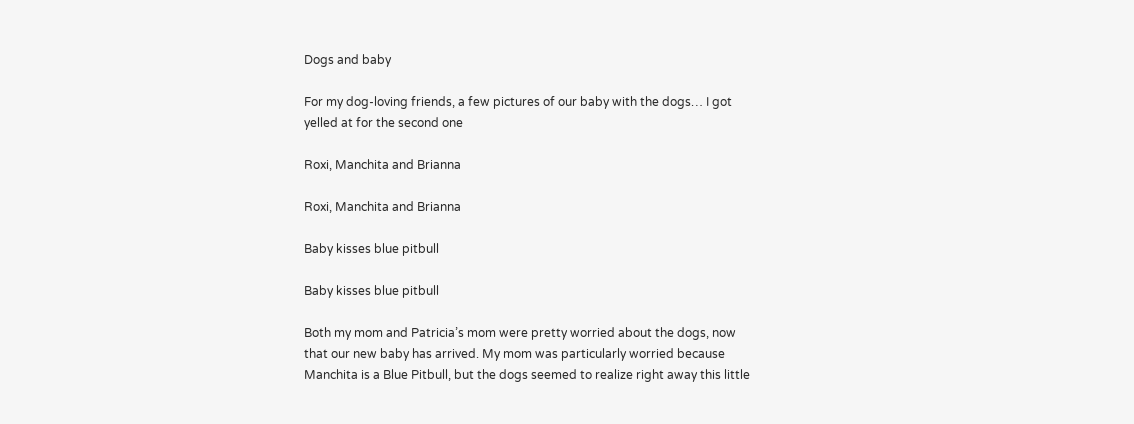Dogs and baby

For my dog-loving friends, a few pictures of our baby with the dogs… I got yelled at for the second one

Roxi, Manchita and Brianna

Roxi, Manchita and Brianna

Baby kisses blue pitbull

Baby kisses blue pitbull

Both my mom and Patricia’s mom were pretty worried about the dogs, now that our new baby has arrived. My mom was particularly worried because Manchita is a Blue Pitbull, but the dogs seemed to realize right away this little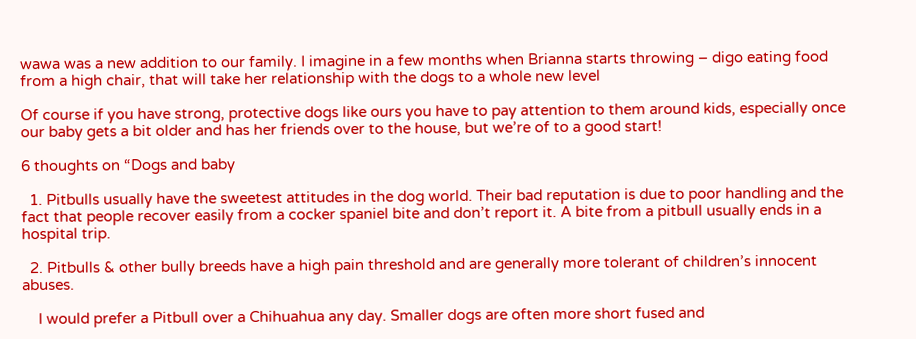wawa was a new addition to our family. I imagine in a few months when Brianna starts throwing – digo eating food from a high chair, that will take her relationship with the dogs to a whole new level

Of course if you have strong, protective dogs like ours you have to pay attention to them around kids, especially once our baby gets a bit older and has her friends over to the house, but we’re of to a good start!

6 thoughts on “Dogs and baby

  1. Pitbulls usually have the sweetest attitudes in the dog world. Their bad reputation is due to poor handling and the fact that people recover easily from a cocker spaniel bite and don’t report it. A bite from a pitbull usually ends in a hospital trip.

  2. Pitbulls & other bully breeds have a high pain threshold and are generally more tolerant of children’s innocent abuses.

    I would prefer a Pitbull over a Chihuahua any day. Smaller dogs are often more short fused and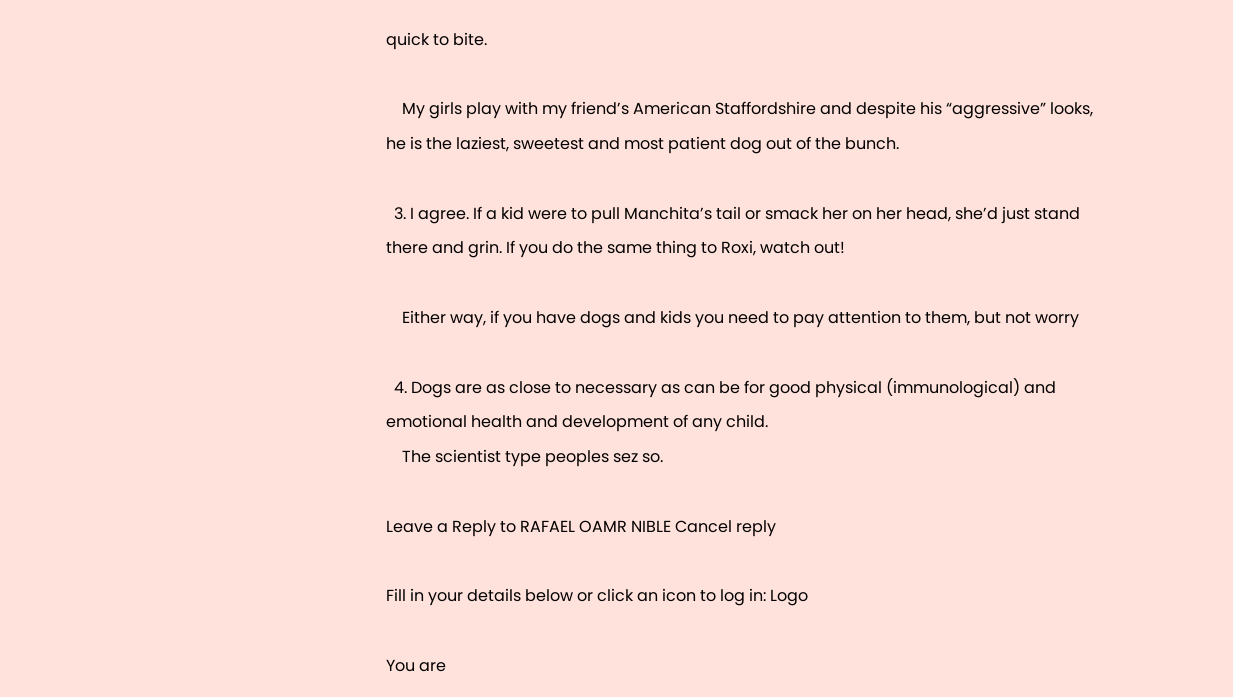quick to bite.

    My girls play with my friend’s American Staffordshire and despite his “aggressive” looks, he is the laziest, sweetest and most patient dog out of the bunch.

  3. I agree. If a kid were to pull Manchita’s tail or smack her on her head, she’d just stand there and grin. If you do the same thing to Roxi, watch out!

    Either way, if you have dogs and kids you need to pay attention to them, but not worry

  4. Dogs are as close to necessary as can be for good physical (immunological) and emotional health and development of any child.
    The scientist type peoples sez so.

Leave a Reply to RAFAEL OAMR NIBLE Cancel reply

Fill in your details below or click an icon to log in: Logo

You are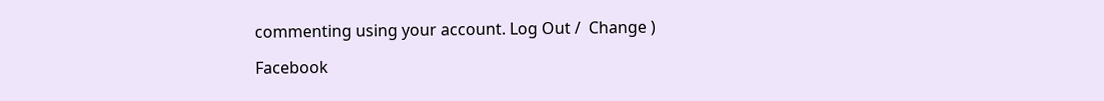commenting using your account. Log Out /  Change )

Facebook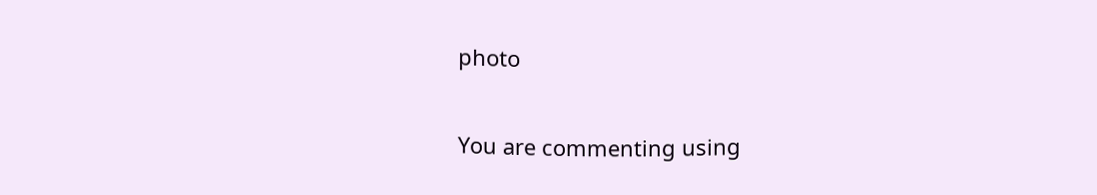photo

You are commenting using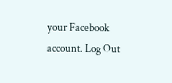your Facebook account. Log Out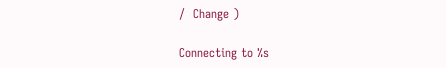/  Change )

Connecting to %s